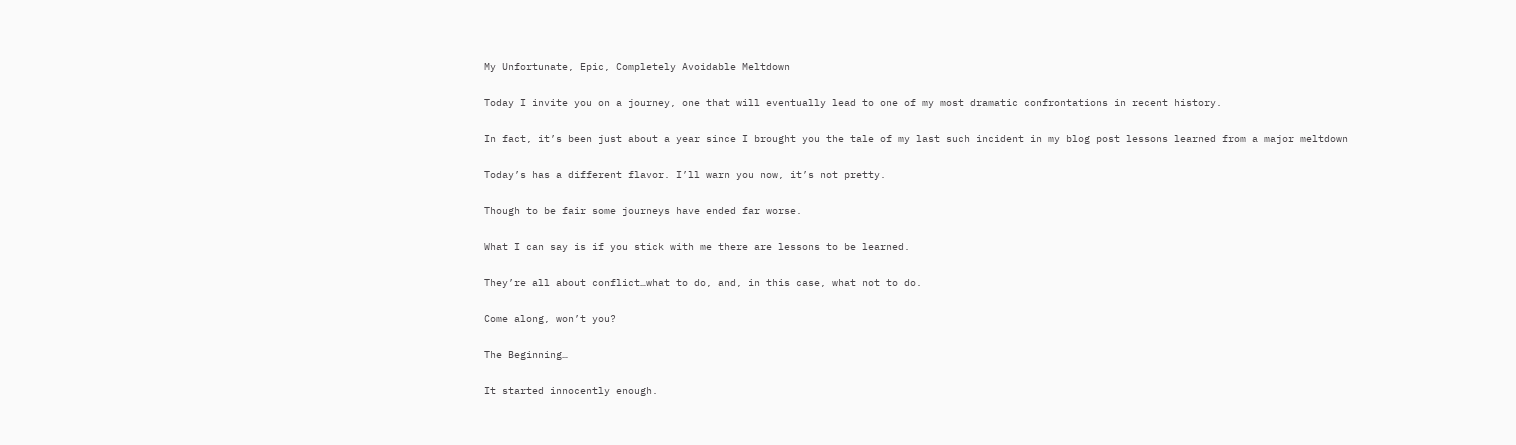My Unfortunate, Epic, Completely Avoidable Meltdown

Today I invite you on a journey, one that will eventually lead to one of my most dramatic confrontations in recent history.

In fact, it’s been just about a year since I brought you the tale of my last such incident in my blog post lessons learned from a major meltdown

Today’s has a different flavor. I’ll warn you now, it’s not pretty.

Though to be fair some journeys have ended far worse.

What I can say is if you stick with me there are lessons to be learned.

They’re all about conflict…what to do, and, in this case, what not to do.

Come along, won’t you?

The Beginning…

It started innocently enough.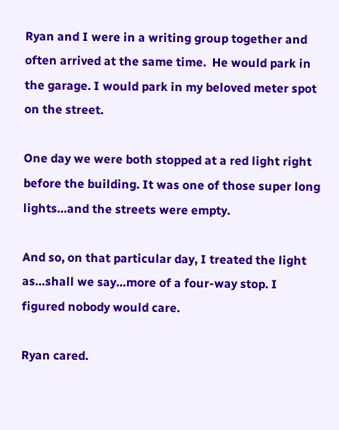Ryan and I were in a writing group together and often arrived at the same time.  He would park in the garage. I would park in my beloved meter spot on the street.

One day we were both stopped at a red light right before the building. It was one of those super long lights…and the streets were empty.

And so, on that particular day, I treated the light as…shall we say…more of a four-way stop. I figured nobody would care.

Ryan cared.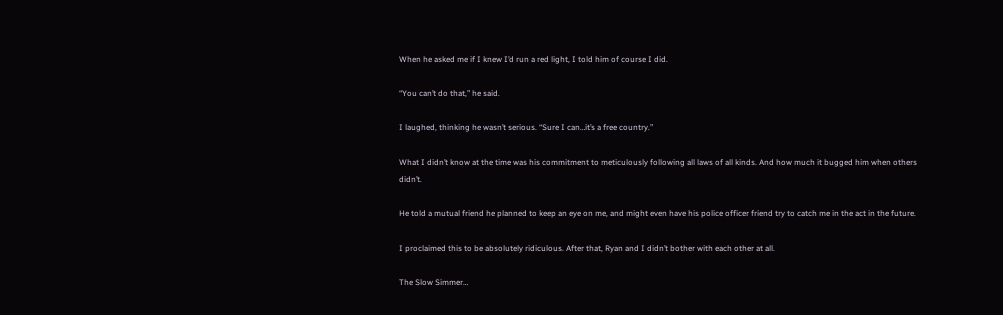When he asked me if I knew I’d run a red light, I told him of course I did.

“You can’t do that,” he said.

I laughed, thinking he wasn’t serious. “Sure I can…it’s a free country.”

What I didn’t know at the time was his commitment to meticulously following all laws of all kinds. And how much it bugged him when others didn’t.

He told a mutual friend he planned to keep an eye on me, and might even have his police officer friend try to catch me in the act in the future.

I proclaimed this to be absolutely ridiculous. After that, Ryan and I didn’t bother with each other at all.

The Slow Simmer…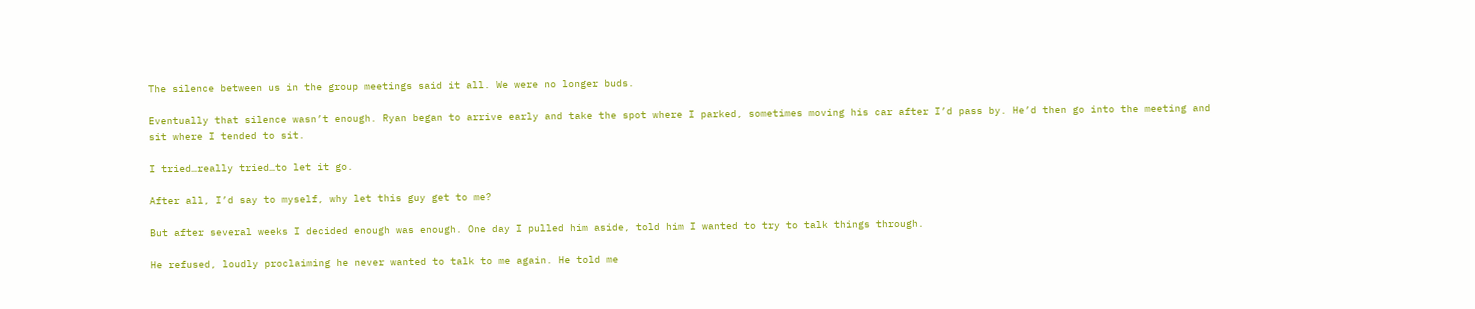The silence between us in the group meetings said it all. We were no longer buds.

Eventually that silence wasn’t enough. Ryan began to arrive early and take the spot where I parked, sometimes moving his car after I’d pass by. He’d then go into the meeting and sit where I tended to sit.

I tried…really tried…to let it go.

After all, I’d say to myself, why let this guy get to me?

But after several weeks I decided enough was enough. One day I pulled him aside, told him I wanted to try to talk things through.

He refused, loudly proclaiming he never wanted to talk to me again. He told me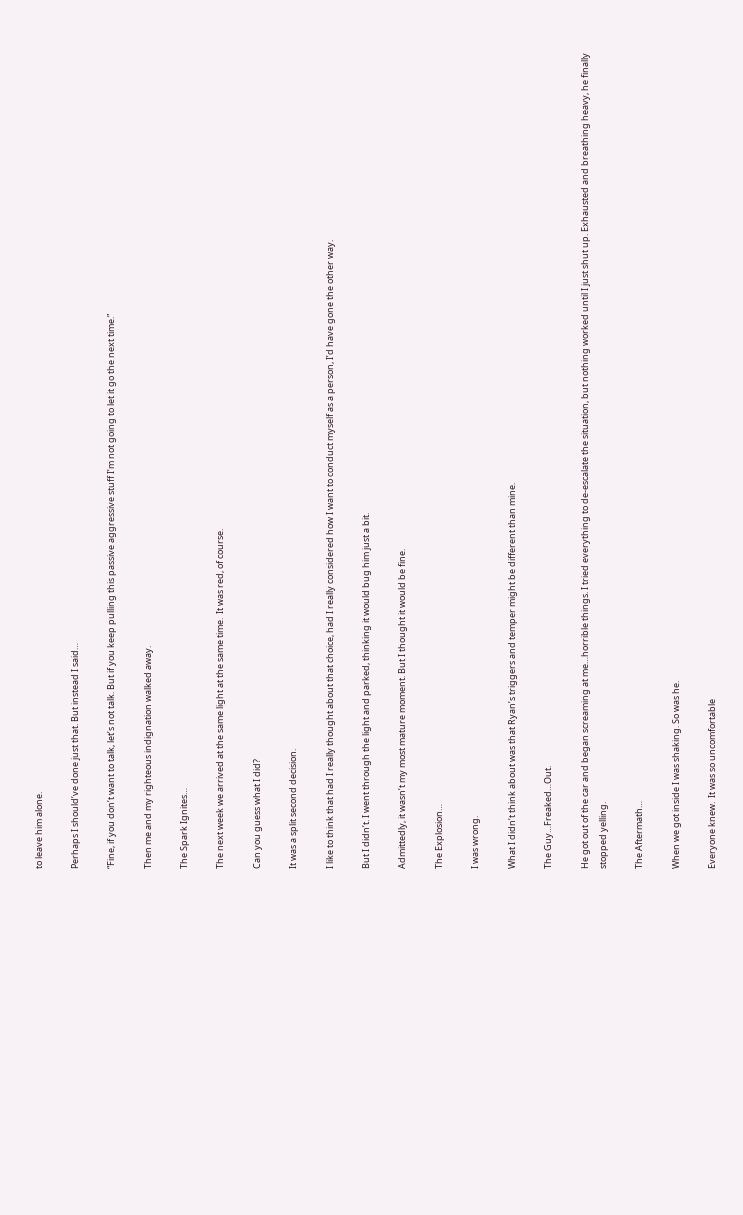to leave him alone.

Perhaps I should’ve done just that. But instead I said…

“Fine, if you don’t want to talk, let’s not talk. But if you keep pulling this passive aggressive stuff I’m not going to let it go the next time.”

Then me and my righteous indignation walked away.

The Spark Ignites…

The next week we arrived at the same light at the same time.  It was red, of course.

Can you guess what I did?

It was a split second decision.

I like to think that had I really thought about that choice, had I really considered how I want to conduct myself as a person, I’d have gone the other way.

But I didn’t. I went through the light and parked, thinking it would bug him just a bit.

Admittedly, it wasn’t my most mature moment. But I thought it would be fine.

The Explosion…

I was wrong.

What I didn’t think about was that Ryan’s triggers and temper might be different than mine.

The Guy…Freaked…Out.

He got out of the car and began screaming at me…horrible things. I tried everything to de-escalate the situation, but nothing worked until I just shut up. Exhausted and breathing heavy, he finally stopped yelling.

The Aftermath…

When we got inside I was shaking. So was he.

Everyone knew.  It was so uncomfortable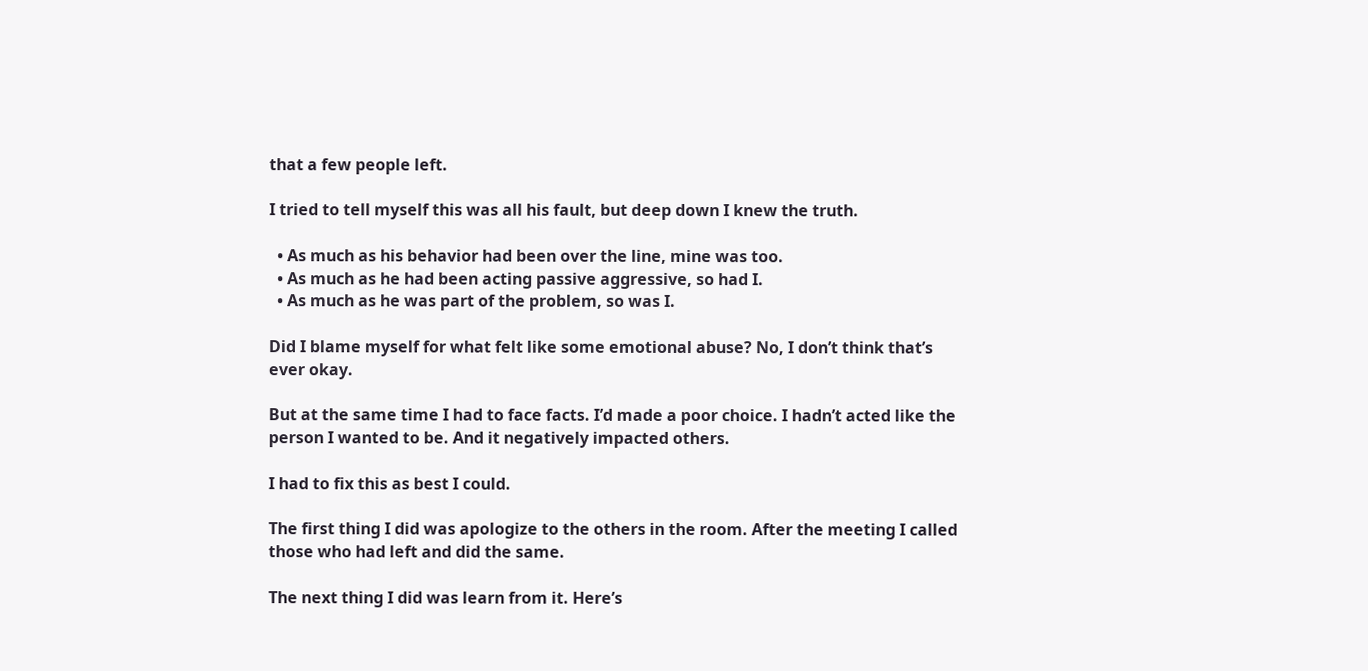that a few people left.

I tried to tell myself this was all his fault, but deep down I knew the truth.

  • As much as his behavior had been over the line, mine was too.
  • As much as he had been acting passive aggressive, so had I.
  • As much as he was part of the problem, so was I.

Did I blame myself for what felt like some emotional abuse? No, I don’t think that’s ever okay.

But at the same time I had to face facts. I’d made a poor choice. I hadn’t acted like the person I wanted to be. And it negatively impacted others.

I had to fix this as best I could.

The first thing I did was apologize to the others in the room. After the meeting I called those who had left and did the same.

The next thing I did was learn from it. Here’s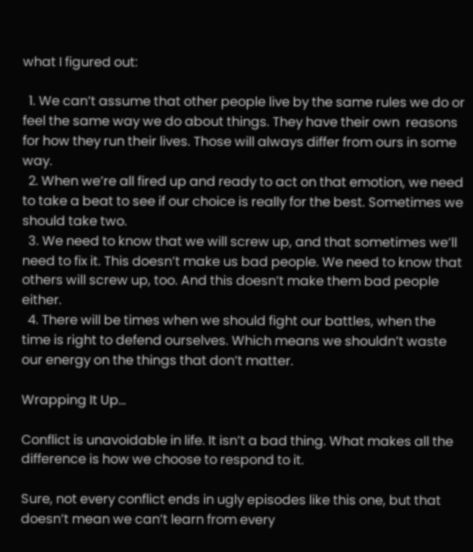what I figured out:

  1. We can’t assume that other people live by the same rules we do or feel the same way we do about things. They have their own  reasons for how they run their lives. Those will always differ from ours in some way.
  2. When we’re all fired up and ready to act on that emotion, we need to take a beat to see if our choice is really for the best. Sometimes we should take two.
  3. We need to know that we will screw up, and that sometimes we’ll need to fix it. This doesn’t make us bad people. We need to know that others will screw up, too. And this doesn’t make them bad people either.
  4. There will be times when we should fight our battles, when the time is right to defend ourselves. Which means we shouldn’t waste our energy on the things that don’t matter.

Wrapping It Up…

Conflict is unavoidable in life. It isn’t a bad thing. What makes all the difference is how we choose to respond to it.

Sure, not every conflict ends in ugly episodes like this one, but that doesn’t mean we can’t learn from every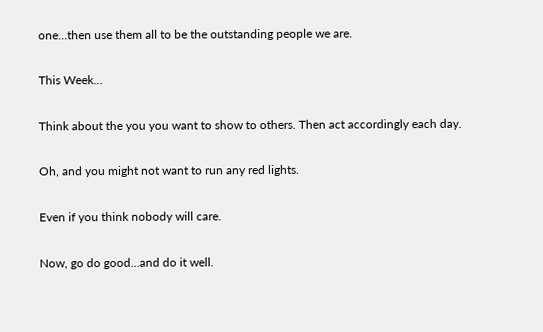one…then use them all to be the outstanding people we are.

This Week…

Think about the you you want to show to others. Then act accordingly each day.

Oh, and you might not want to run any red lights.

Even if you think nobody will care.

Now, go do good…and do it well.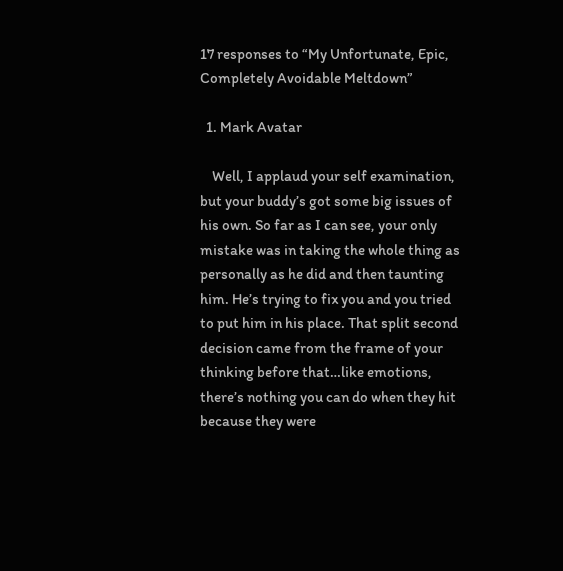17 responses to “My Unfortunate, Epic, Completely Avoidable Meltdown”

  1. Mark Avatar

    Well, I applaud your self examination, but your buddy’s got some big issues of his own. So far as I can see, your only mistake was in taking the whole thing as personally as he did and then taunting him. He’s trying to fix you and you tried to put him in his place. That split second decision came from the frame of your thinking before that…like emotions, there’s nothing you can do when they hit because they were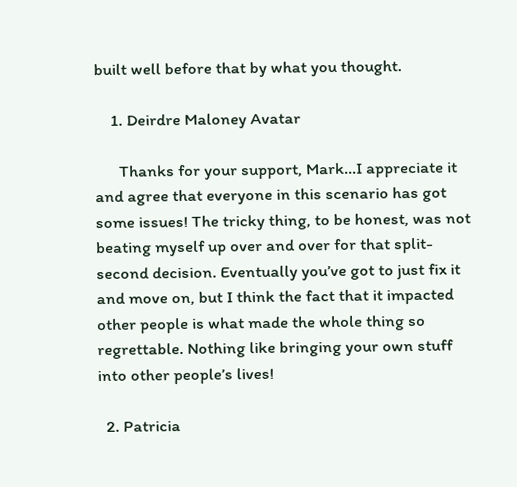built well before that by what you thought.

    1. Deirdre Maloney Avatar

      Thanks for your support, Mark…I appreciate it and agree that everyone in this scenario has got some issues! The tricky thing, to be honest, was not beating myself up over and over for that split-second decision. Eventually you’ve got to just fix it and move on, but I think the fact that it impacted other people is what made the whole thing so regrettable. Nothing like bringing your own stuff into other people’s lives!

  2. Patricia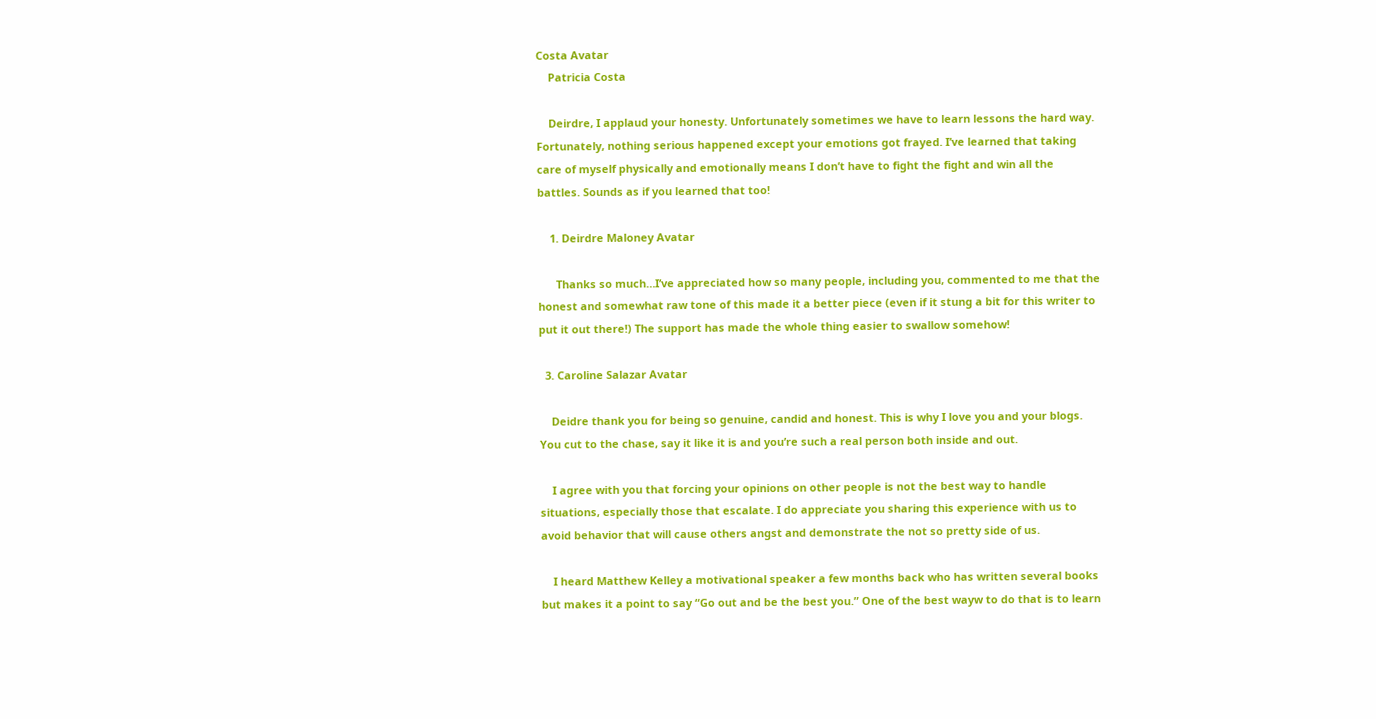Costa Avatar
    Patricia Costa

    Deirdre, I applaud your honesty. Unfortunately sometimes we have to learn lessons the hard way. Fortunately, nothing serious happened except your emotions got frayed. I’ve learned that taking care of myself physically and emotionally means I don’t have to fight the fight and win all the battles. Sounds as if you learned that too!

    1. Deirdre Maloney Avatar

      Thanks so much…I’ve appreciated how so many people, including you, commented to me that the honest and somewhat raw tone of this made it a better piece (even if it stung a bit for this writer to put it out there!) The support has made the whole thing easier to swallow somehow!

  3. Caroline Salazar Avatar

    Deidre thank you for being so genuine, candid and honest. This is why I love you and your blogs. You cut to the chase, say it like it is and you’re such a real person both inside and out.

    I agree with you that forcing your opinions on other people is not the best way to handle situations, especially those that escalate. I do appreciate you sharing this experience with us to avoid behavior that will cause others angst and demonstrate the not so pretty side of us.

    I heard Matthew Kelley a motivational speaker a few months back who has written several books but makes it a point to say “Go out and be the best you.” One of the best wayw to do that is to learn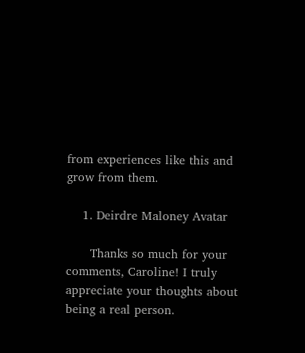from experiences like this and grow from them.

    1. Deirdre Maloney Avatar

      Thanks so much for your comments, Caroline! I truly appreciate your thoughts about being a real person.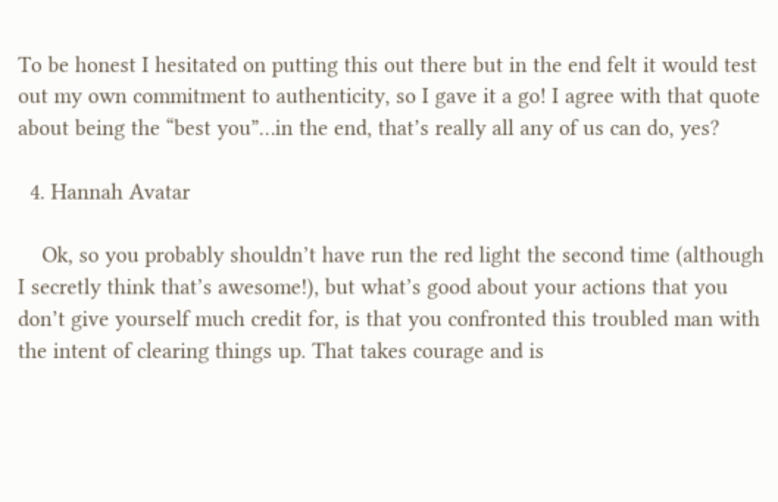To be honest I hesitated on putting this out there but in the end felt it would test out my own commitment to authenticity, so I gave it a go! I agree with that quote about being the “best you”…in the end, that’s really all any of us can do, yes?

  4. Hannah Avatar

    Ok, so you probably shouldn’t have run the red light the second time (although I secretly think that’s awesome!), but what’s good about your actions that you don’t give yourself much credit for, is that you confronted this troubled man with the intent of clearing things up. That takes courage and is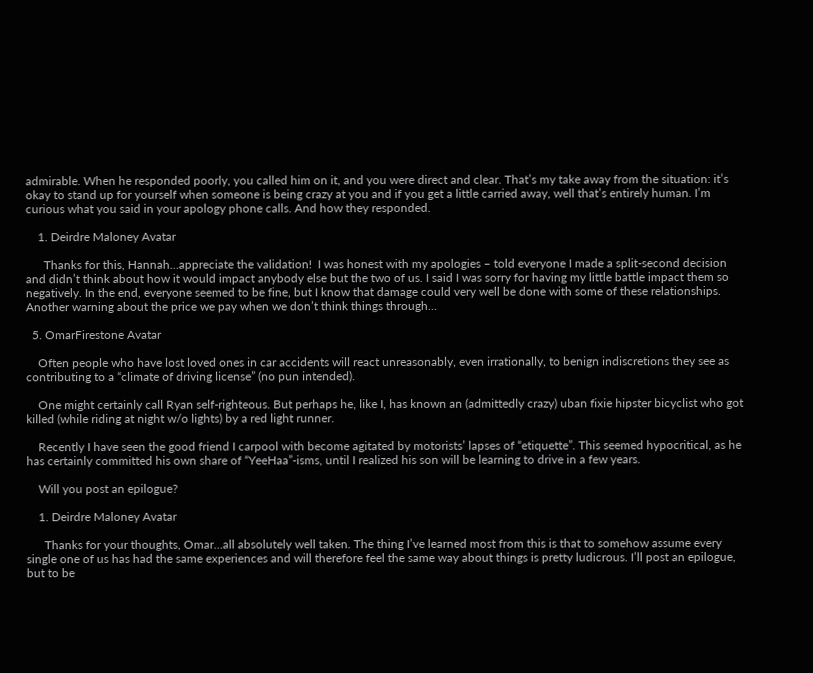admirable. When he responded poorly, you called him on it, and you were direct and clear. That’s my take away from the situation: it’s okay to stand up for yourself when someone is being crazy at you and if you get a little carried away, well that’s entirely human. I’m curious what you said in your apology phone calls. And how they responded.

    1. Deirdre Maloney Avatar

      Thanks for this, Hannah…appreciate the validation!  I was honest with my apologies – told everyone I made a split-second decision and didn’t think about how it would impact anybody else but the two of us. I said I was sorry for having my little battle impact them so negatively. In the end, everyone seemed to be fine, but I know that damage could very well be done with some of these relationships. Another warning about the price we pay when we don’t think things through…

  5. OmarFirestone Avatar

    Often people who have lost loved ones in car accidents will react unreasonably, even irrationally, to benign indiscretions they see as contributing to a “climate of driving license” (no pun intended).

    One might certainly call Ryan self-righteous. But perhaps he, like I, has known an (admittedly crazy) uban fixie hipster bicyclist who got killed (while riding at night w/o lights) by a red light runner.

    Recently I have seen the good friend I carpool with become agitated by motorists’ lapses of “etiquette”. This seemed hypocritical, as he has certainly committed his own share of “YeeHaa”-isms, until I realized his son will be learning to drive in a few years.

    Will you post an epilogue?

    1. Deirdre Maloney Avatar

      Thanks for your thoughts, Omar…all absolutely well taken. The thing I’ve learned most from this is that to somehow assume every single one of us has had the same experiences and will therefore feel the same way about things is pretty ludicrous. I’ll post an epilogue, but to be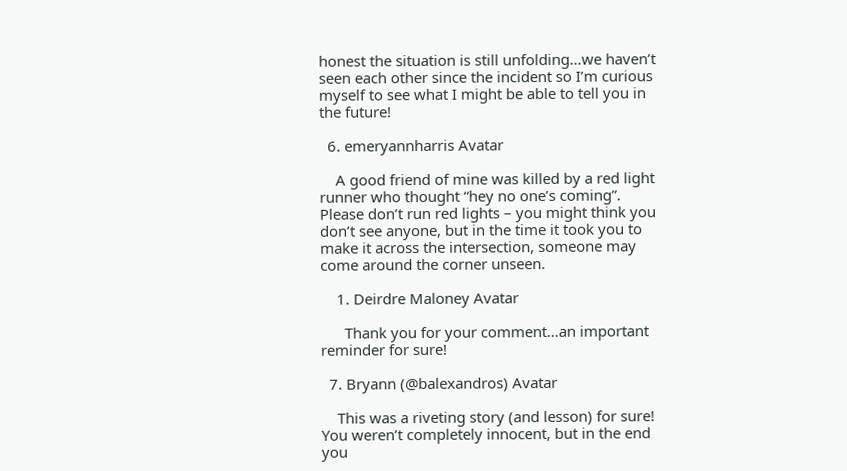honest the situation is still unfolding…we haven’t seen each other since the incident so I’m curious myself to see what I might be able to tell you in the future!

  6. emeryannharris Avatar

    A good friend of mine was killed by a red light runner who thought “hey no one’s coming”. Please don’t run red lights – you might think you don’t see anyone, but in the time it took you to make it across the intersection, someone may come around the corner unseen.

    1. Deirdre Maloney Avatar

      Thank you for your comment…an important reminder for sure!

  7. Bryann (@balexandros) Avatar

    This was a riveting story (and lesson) for sure! You weren’t completely innocent, but in the end you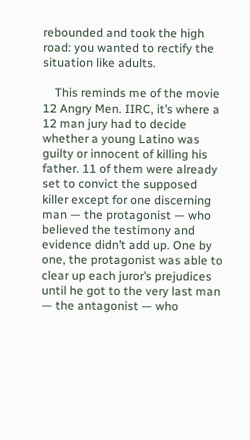rebounded and took the high road: you wanted to rectify the situation like adults.

    This reminds me of the movie 12 Angry Men. IIRC, it’s where a 12 man jury had to decide whether a young Latino was guilty or innocent of killing his father. 11 of them were already set to convict the supposed killer except for one discerning man — the protagonist — who believed the testimony and evidence didn’t add up. One by one, the protagonist was able to clear up each juror’s prejudices until he got to the very last man — the antagonist — who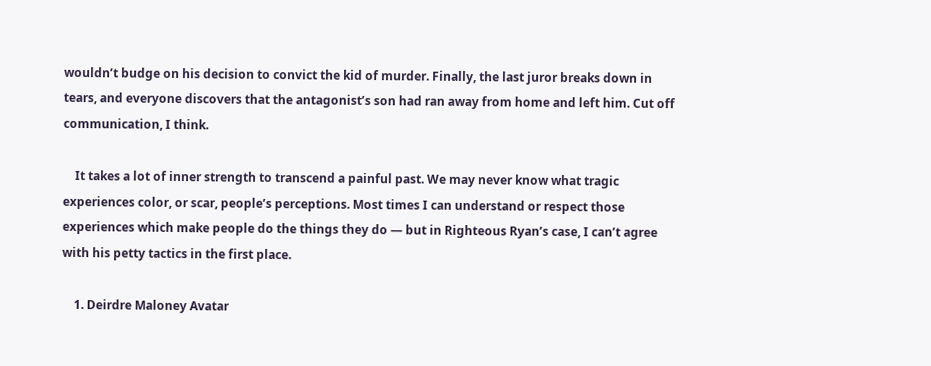wouldn’t budge on his decision to convict the kid of murder. Finally, the last juror breaks down in tears, and everyone discovers that the antagonist’s son had ran away from home and left him. Cut off communication, I think.

    It takes a lot of inner strength to transcend a painful past. We may never know what tragic experiences color, or scar, people’s perceptions. Most times I can understand or respect those experiences which make people do the things they do — but in Righteous Ryan’s case, I can’t agree with his petty tactics in the first place.

    1. Deirdre Maloney Avatar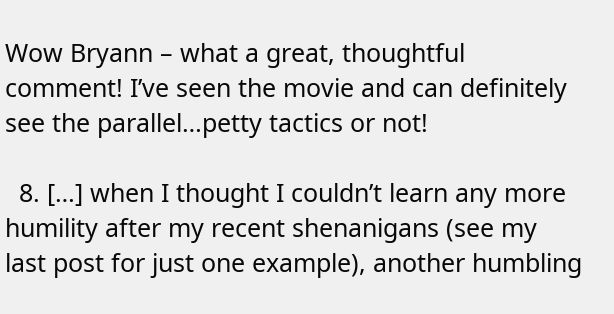Wow Bryann – what a great, thoughtful comment! I’ve seen the movie and can definitely see the parallel…petty tactics or not!

  8. […] when I thought I couldn’t learn any more humility after my recent shenanigans (see my last post for just one example), another humbling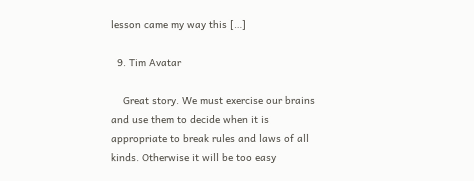lesson came my way this […]

  9. Tim Avatar

    Great story. We must exercise our brains and use them to decide when it is appropriate to break rules and laws of all kinds. Otherwise it will be too easy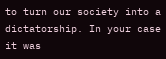to turn our society into a dictatorship. In your case it was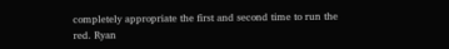completely appropriate the first and second time to run the red. Ryan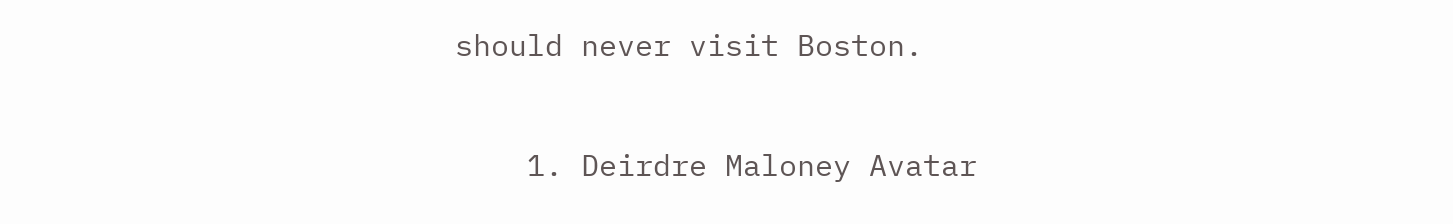should never visit Boston.

    1. Deirdre Maloney Avatar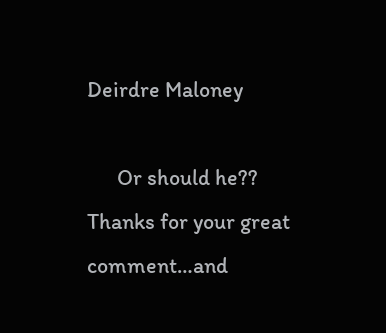Deirdre Maloney

      Or should he??  Thanks for your great comment…and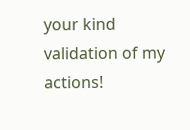your kind validation of my actions!